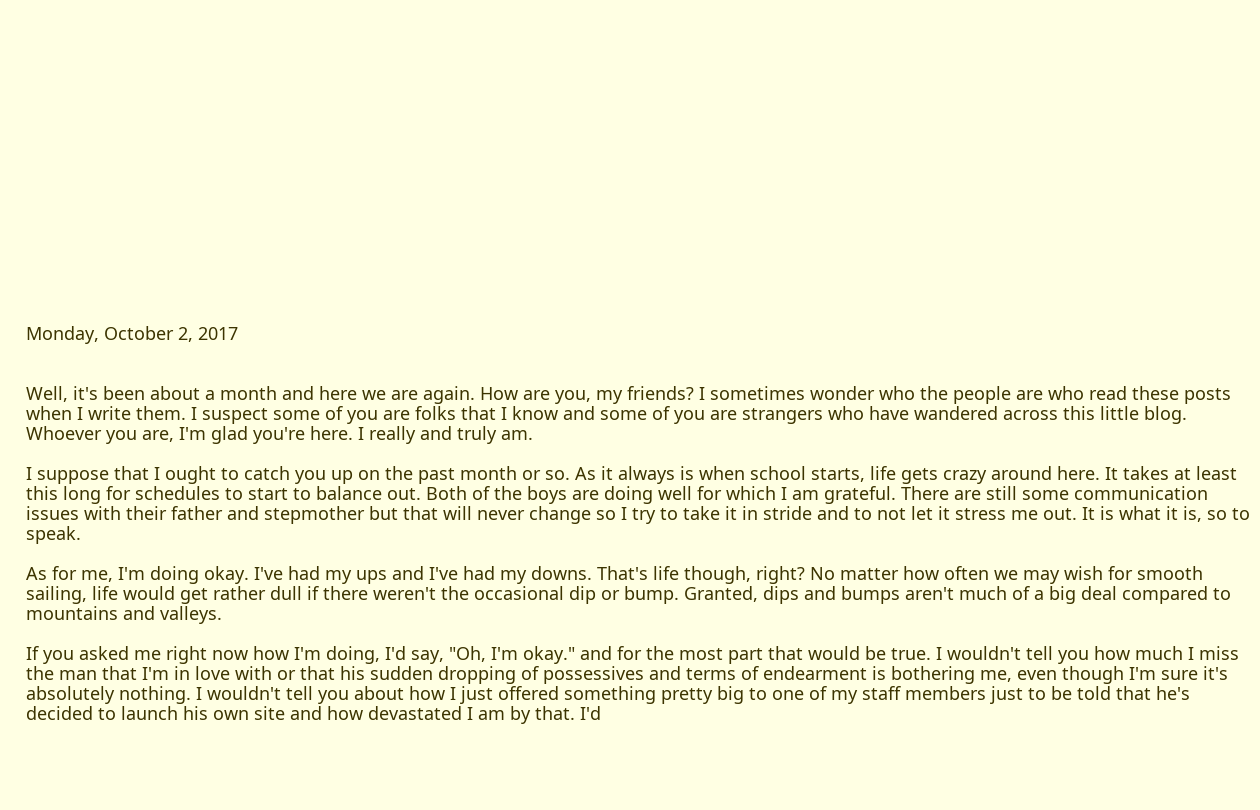Monday, October 2, 2017


Well, it's been about a month and here we are again. How are you, my friends? I sometimes wonder who the people are who read these posts when I write them. I suspect some of you are folks that I know and some of you are strangers who have wandered across this little blog. Whoever you are, I'm glad you're here. I really and truly am.

I suppose that I ought to catch you up on the past month or so. As it always is when school starts, life gets crazy around here. It takes at least this long for schedules to start to balance out. Both of the boys are doing well for which I am grateful. There are still some communication issues with their father and stepmother but that will never change so I try to take it in stride and to not let it stress me out. It is what it is, so to speak.

As for me, I'm doing okay. I've had my ups and I've had my downs. That's life though, right? No matter how often we may wish for smooth sailing, life would get rather dull if there weren't the occasional dip or bump. Granted, dips and bumps aren't much of a big deal compared to mountains and valleys.

If you asked me right now how I'm doing, I'd say, "Oh, I'm okay." and for the most part that would be true. I wouldn't tell you how much I miss the man that I'm in love with or that his sudden dropping of possessives and terms of endearment is bothering me, even though I'm sure it's absolutely nothing. I wouldn't tell you about how I just offered something pretty big to one of my staff members just to be told that he's decided to launch his own site and how devastated I am by that. I'd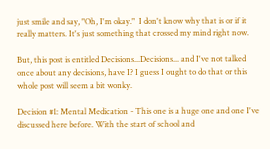just smile and say, "Oh, I'm okay."  I don't know why that is or if it really matters. It's just something that crossed my mind right now.

But, this post is entitled Decisions...Decisions... and I've not talked once about any decisions, have I? I guess I ought to do that or this whole post will seem a bit wonky.

Decision #1: Mental Medication - This one is a huge one and one I've discussed here before. With the start of school and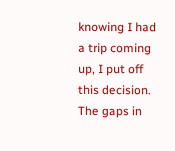knowing I had a trip coming up, I put off this decision. The gaps in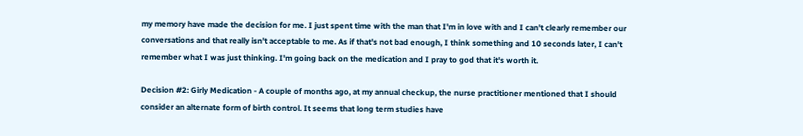my memory have made the decision for me. I just spent time with the man that I'm in love with and I can't clearly remember our conversations and that really isn't acceptable to me. As if that's not bad enough, I think something and 10 seconds later, I can't remember what I was just thinking. I'm going back on the medication and I pray to god that it's worth it.

Decision #2: Girly Medication - A couple of months ago, at my annual checkup, the nurse practitioner mentioned that I should consider an alternate form of birth control. It seems that long term studies have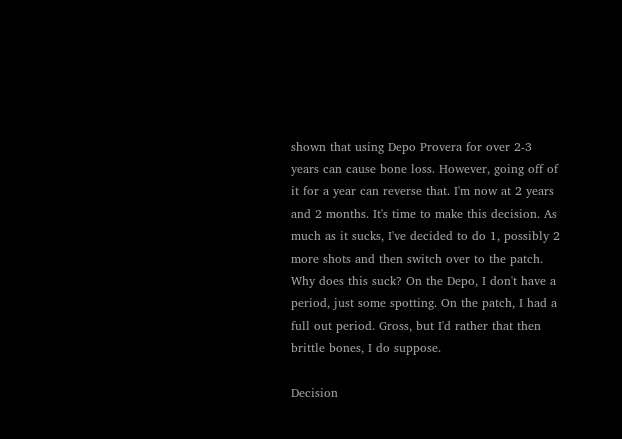shown that using Depo Provera for over 2-3 years can cause bone loss. However, going off of it for a year can reverse that. I'm now at 2 years and 2 months. It's time to make this decision. As much as it sucks, I've decided to do 1, possibly 2 more shots and then switch over to the patch. Why does this suck? On the Depo, I don't have a period, just some spotting. On the patch, I had a full out period. Gross, but I'd rather that then brittle bones, I do suppose.

Decision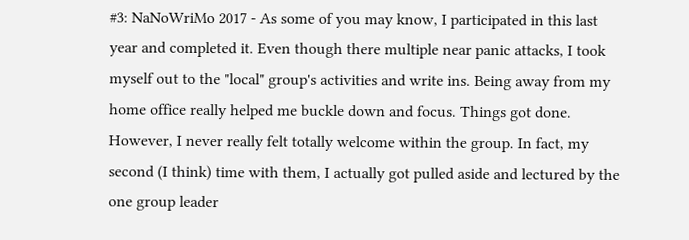#3: NaNoWriMo 2017 - As some of you may know, I participated in this last year and completed it. Even though there multiple near panic attacks, I took myself out to the "local" group's activities and write ins. Being away from my home office really helped me buckle down and focus. Things got done. However, I never really felt totally welcome within the group. In fact, my second (I think) time with them, I actually got pulled aside and lectured by the one group leader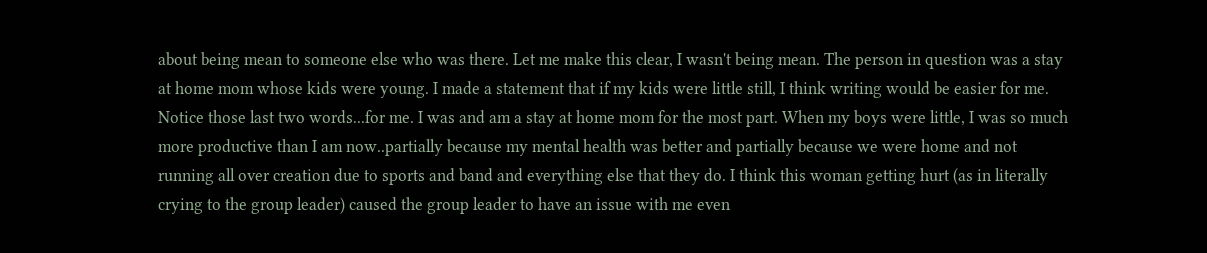about being mean to someone else who was there. Let me make this clear, I wasn't being mean. The person in question was a stay at home mom whose kids were young. I made a statement that if my kids were little still, I think writing would be easier for me. Notice those last two words...for me. I was and am a stay at home mom for the most part. When my boys were little, I was so much more productive than I am now..partially because my mental health was better and partially because we were home and not running all over creation due to sports and band and everything else that they do. I think this woman getting hurt (as in literally crying to the group leader) caused the group leader to have an issue with me even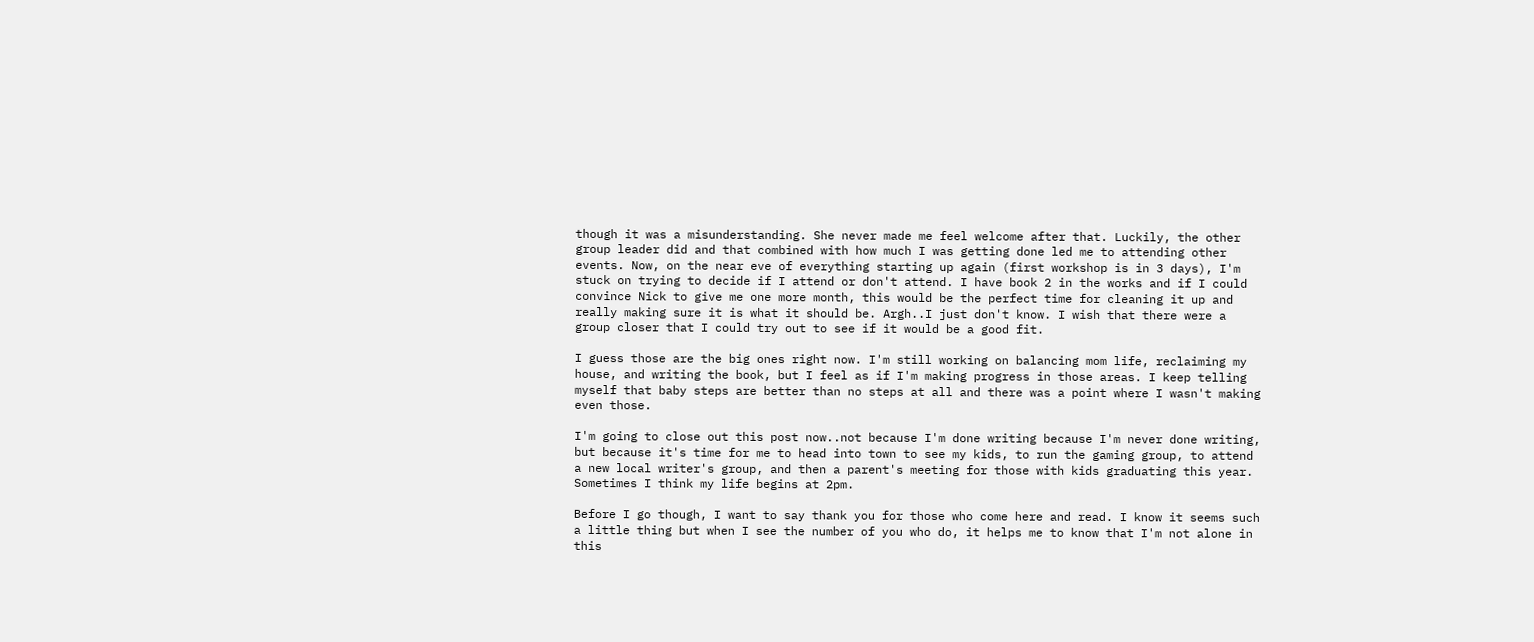though it was a misunderstanding. She never made me feel welcome after that. Luckily, the other group leader did and that combined with how much I was getting done led me to attending other events. Now, on the near eve of everything starting up again (first workshop is in 3 days), I'm stuck on trying to decide if I attend or don't attend. I have book 2 in the works and if I could convince Nick to give me one more month, this would be the perfect time for cleaning it up and really making sure it is what it should be. Argh..I just don't know. I wish that there were a group closer that I could try out to see if it would be a good fit.

I guess those are the big ones right now. I'm still working on balancing mom life, reclaiming my house, and writing the book, but I feel as if I'm making progress in those areas. I keep telling myself that baby steps are better than no steps at all and there was a point where I wasn't making even those.

I'm going to close out this post now..not because I'm done writing because I'm never done writing, but because it's time for me to head into town to see my kids, to run the gaming group, to attend a new local writer's group, and then a parent's meeting for those with kids graduating this year. Sometimes I think my life begins at 2pm.

Before I go though, I want to say thank you for those who come here and read. I know it seems such a little thing but when I see the number of you who do, it helps me to know that I'm not alone in this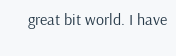great bit world. I have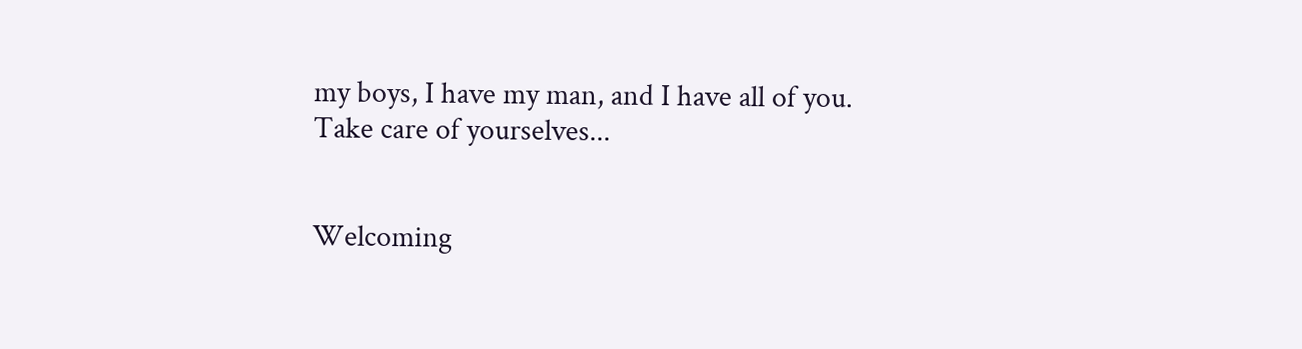my boys, I have my man, and I have all of you. Take care of yourselves...


Welcoming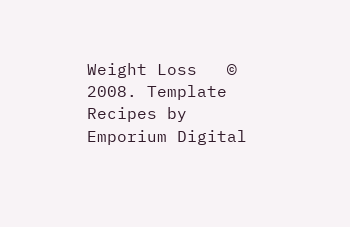Weight Loss   © 2008. Template Recipes by Emporium Digital